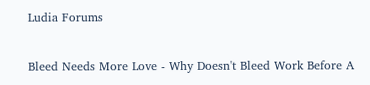Ludia Forums

Bleed Needs More Love - Why Doesn't Bleed Work Before A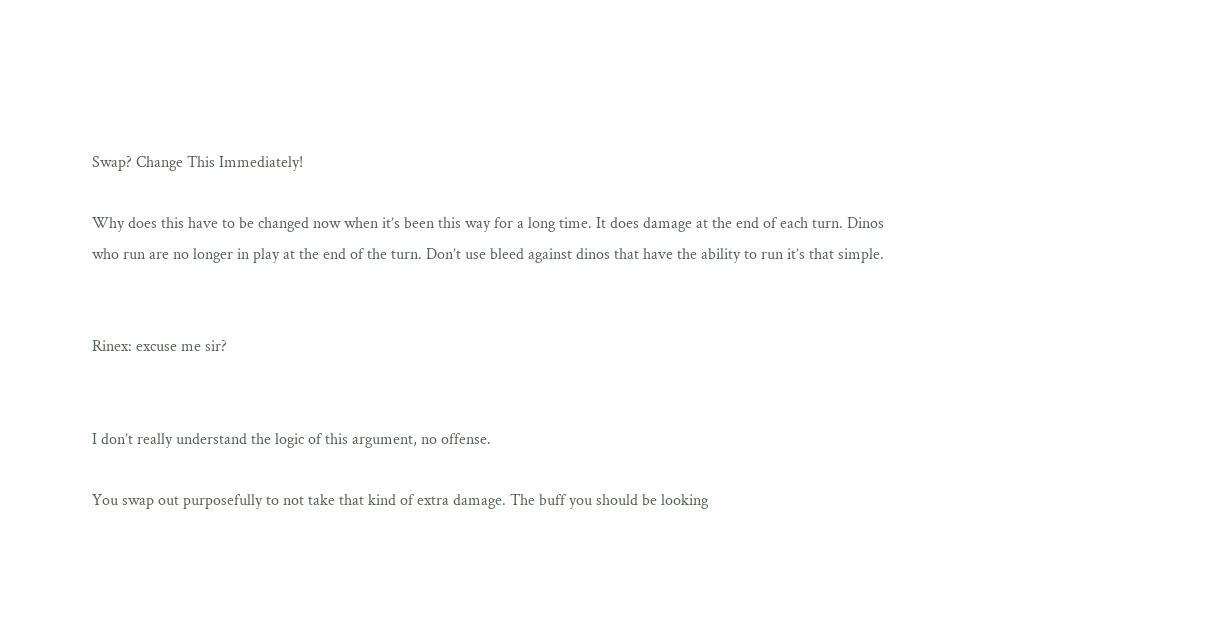Swap? Change This Immediately!

Why does this have to be changed now when it’s been this way for a long time. It does damage at the end of each turn. Dinos who run are no longer in play at the end of the turn. Don’t use bleed against dinos that have the ability to run it’s that simple.


Rinex: excuse me sir?


I don’t really understand the logic of this argument, no offense.

You swap out purposefully to not take that kind of extra damage. The buff you should be looking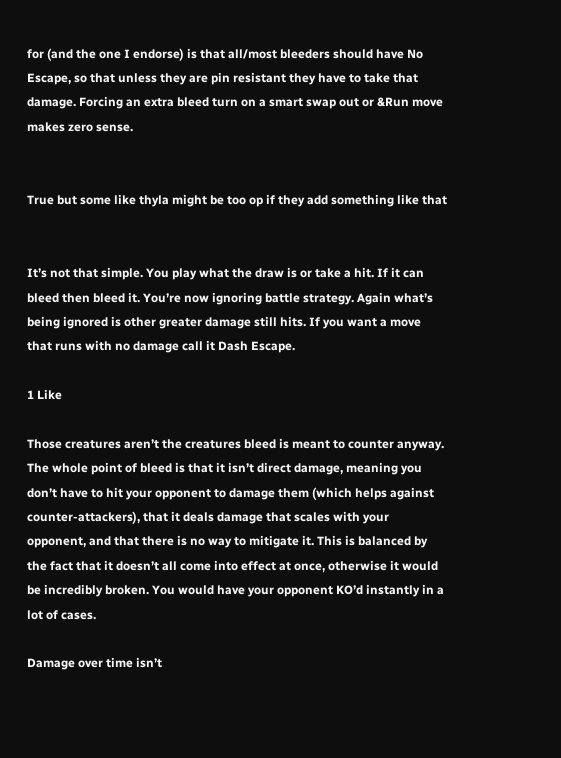for (and the one I endorse) is that all/most bleeders should have No Escape, so that unless they are pin resistant they have to take that damage. Forcing an extra bleed turn on a smart swap out or &Run move makes zero sense.


True but some like thyla might be too op if they add something like that


It’s not that simple. You play what the draw is or take a hit. If it can bleed then bleed it. You’re now ignoring battle strategy. Again what’s being ignored is other greater damage still hits. If you want a move that runs with no damage call it Dash Escape.

1 Like

Those creatures aren’t the creatures bleed is meant to counter anyway. The whole point of bleed is that it isn’t direct damage, meaning you don’t have to hit your opponent to damage them (which helps against counter-attackers), that it deals damage that scales with your opponent, and that there is no way to mitigate it. This is balanced by the fact that it doesn’t all come into effect at once, otherwise it would be incredibly broken. You would have your opponent KO’d instantly in a lot of cases.

Damage over time isn’t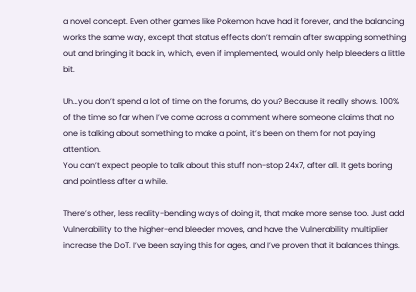a novel concept. Even other games like Pokemon have had it forever, and the balancing works the same way, except that status effects don’t remain after swapping something out and bringing it back in, which, even if implemented, would only help bleeders a little bit.

Uh…you don’t spend a lot of time on the forums, do you? Because it really shows. 100% of the time so far when I’ve come across a comment where someone claims that no one is talking about something to make a point, it’s been on them for not paying attention.
You can’t expect people to talk about this stuff non-stop 24x7, after all. It gets boring and pointless after a while.

There’s other, less reality-bending ways of doing it, that make more sense too. Just add Vulnerability to the higher-end bleeder moves, and have the Vulnerability multiplier increase the DoT. I’ve been saying this for ages, and I’ve proven that it balances things.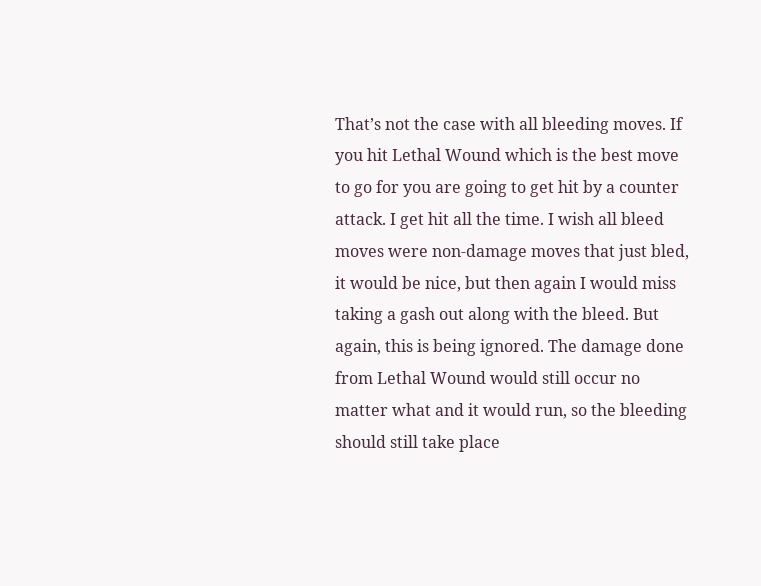That’s not the case with all bleeding moves. If you hit Lethal Wound which is the best move to go for you are going to get hit by a counter attack. I get hit all the time. I wish all bleed moves were non-damage moves that just bled, it would be nice, but then again I would miss taking a gash out along with the bleed. But again, this is being ignored. The damage done from Lethal Wound would still occur no matter what and it would run, so the bleeding should still take place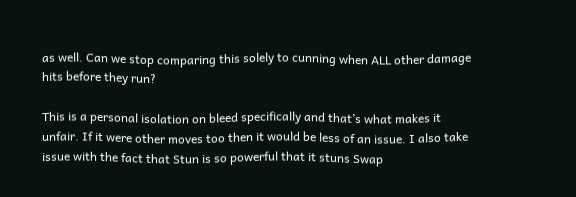as well. Can we stop comparing this solely to cunning when ALL other damage hits before they run?

This is a personal isolation on bleed specifically and that’s what makes it unfair. If it were other moves too then it would be less of an issue. I also take issue with the fact that Stun is so powerful that it stuns Swap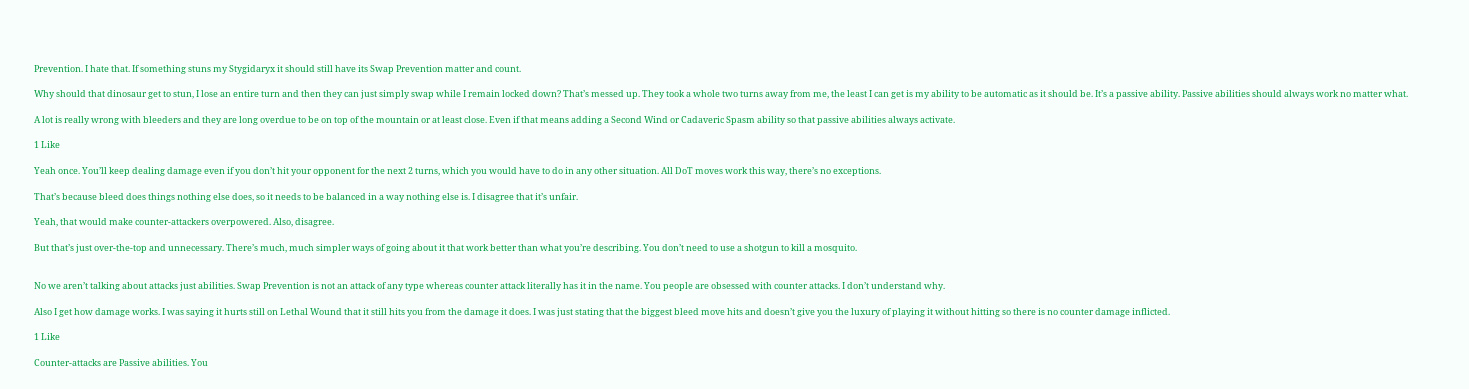Prevention. I hate that. If something stuns my Stygidaryx it should still have its Swap Prevention matter and count.

Why should that dinosaur get to stun, I lose an entire turn and then they can just simply swap while I remain locked down? That’s messed up. They took a whole two turns away from me, the least I can get is my ability to be automatic as it should be. It’s a passive ability. Passive abilities should always work no matter what.

A lot is really wrong with bleeders and they are long overdue to be on top of the mountain or at least close. Even if that means adding a Second Wind or Cadaveric Spasm ability so that passive abilities always activate.

1 Like

Yeah once. You’ll keep dealing damage even if you don’t hit your opponent for the next 2 turns, which you would have to do in any other situation. All DoT moves work this way, there’s no exceptions.

That’s because bleed does things nothing else does, so it needs to be balanced in a way nothing else is. I disagree that it’s unfair.

Yeah, that would make counter-attackers overpowered. Also, disagree.

But that’s just over-the-top and unnecessary. There’s much, much simpler ways of going about it that work better than what you’re describing. You don’t need to use a shotgun to kill a mosquito.


No we aren’t talking about attacks just abilities. Swap Prevention is not an attack of any type whereas counter attack literally has it in the name. You people are obsessed with counter attacks. I don’t understand why.

Also I get how damage works. I was saying it hurts still on Lethal Wound that it still hits you from the damage it does. I was just stating that the biggest bleed move hits and doesn’t give you the luxury of playing it without hitting so there is no counter damage inflicted.

1 Like

Counter-attacks are Passive abilities. You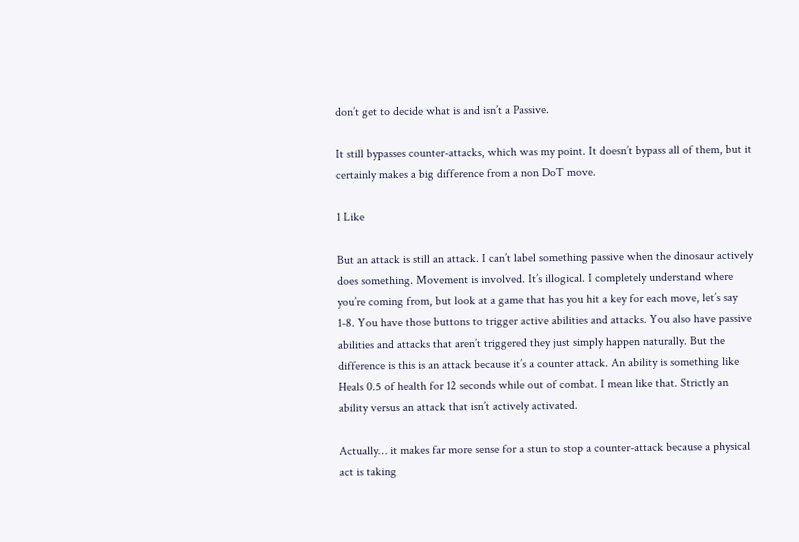don’t get to decide what is and isn’t a Passive.

It still bypasses counter-attacks, which was my point. It doesn’t bypass all of them, but it certainly makes a big difference from a non DoT move.

1 Like

But an attack is still an attack. I can’t label something passive when the dinosaur actively does something. Movement is involved. It’s illogical. I completely understand where you’re coming from, but look at a game that has you hit a key for each move, let’s say 1-8. You have those buttons to trigger active abilities and attacks. You also have passive abilities and attacks that aren’t triggered they just simply happen naturally. But the difference is this is an attack because it’s a counter attack. An ability is something like Heals 0.5 of health for 12 seconds while out of combat. I mean like that. Strictly an ability versus an attack that isn’t actively activated.

Actually… it makes far more sense for a stun to stop a counter-attack because a physical act is taking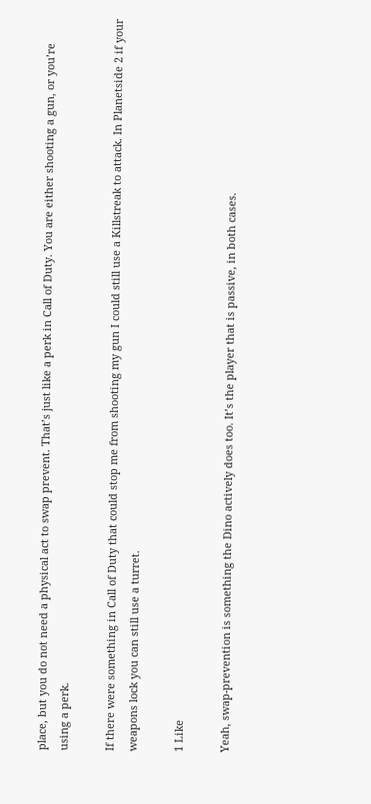place, but you do not need a physical act to swap prevent. That’s just like a perk in Call of Duty. You are either shooting a gun, or you’re using a perk.

If there were something in Call of Duty that could stop me from shooting my gun I could still use a Killstreak to attack. In Planetside 2 if your weapons lock you can still use a turret.

1 Like

Yeah, swap-prevention is something the Dino actively does too. It’s the player that is passive, in both cases.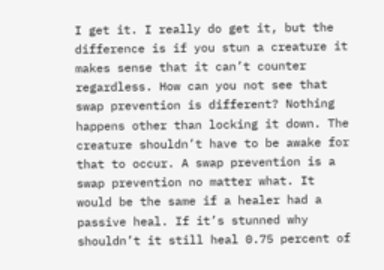I get it. I really do get it, but the difference is if you stun a creature it makes sense that it can’t counter regardless. How can you not see that swap prevention is different? Nothing happens other than locking it down. The creature shouldn’t have to be awake for that to occur. A swap prevention is a swap prevention no matter what. It would be the same if a healer had a passive heal. If it’s stunned why shouldn’t it still heal 0.75 percent of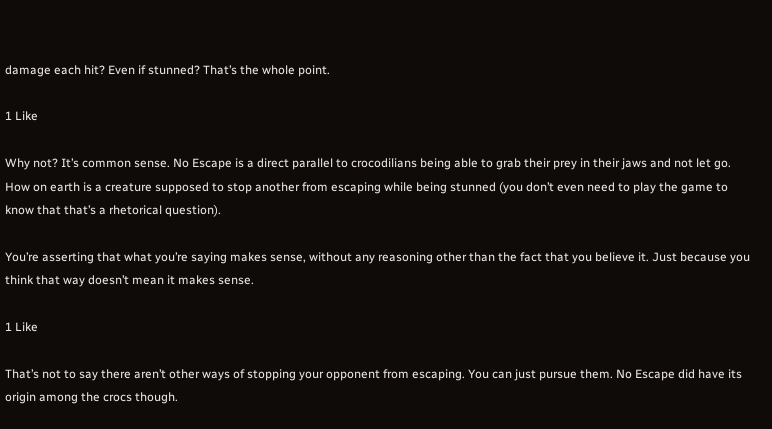damage each hit? Even if stunned? That’s the whole point.

1 Like

Why not? It’s common sense. No Escape is a direct parallel to crocodilians being able to grab their prey in their jaws and not let go. How on earth is a creature supposed to stop another from escaping while being stunned (you don’t even need to play the game to know that that’s a rhetorical question).

You’re asserting that what you’re saying makes sense, without any reasoning other than the fact that you believe it. Just because you think that way doesn’t mean it makes sense.

1 Like

That’s not to say there aren’t other ways of stopping your opponent from escaping. You can just pursue them. No Escape did have its origin among the crocs though.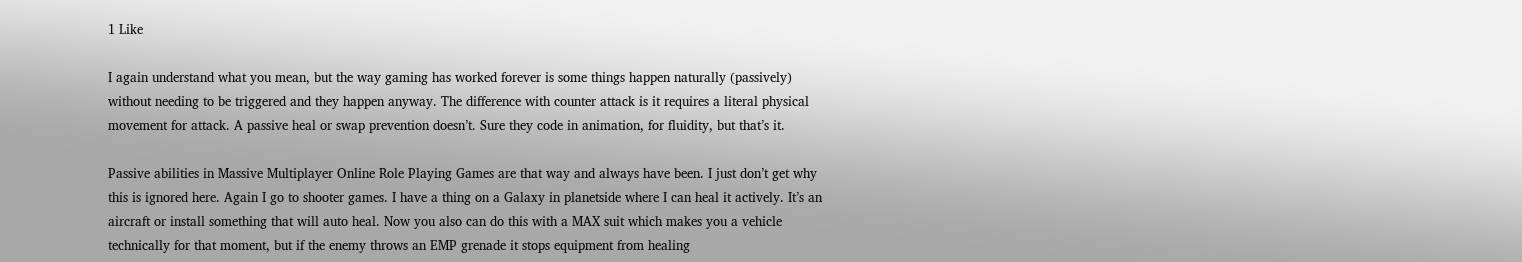1 Like

I again understand what you mean, but the way gaming has worked forever is some things happen naturally (passively) without needing to be triggered and they happen anyway. The difference with counter attack is it requires a literal physical movement for attack. A passive heal or swap prevention doesn’t. Sure they code in animation, for fluidity, but that’s it.

Passive abilities in Massive Multiplayer Online Role Playing Games are that way and always have been. I just don’t get why this is ignored here. Again I go to shooter games. I have a thing on a Galaxy in planetside where I can heal it actively. It’s an aircraft or install something that will auto heal. Now you also can do this with a MAX suit which makes you a vehicle technically for that moment, but if the enemy throws an EMP grenade it stops equipment from healing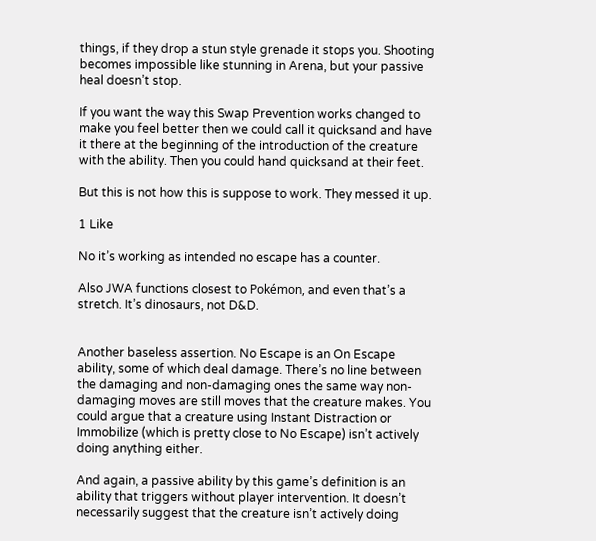things, if they drop a stun style grenade it stops you. Shooting becomes impossible like stunning in Arena, but your passive heal doesn’t stop.

If you want the way this Swap Prevention works changed to make you feel better then we could call it quicksand and have it there at the beginning of the introduction of the creature with the ability. Then you could hand quicksand at their feet.

But this is not how this is suppose to work. They messed it up.

1 Like

No it’s working as intended no escape has a counter.

Also JWA functions closest to Pokémon, and even that’s a stretch. It’s dinosaurs, not D&D.


Another baseless assertion. No Escape is an On Escape ability, some of which deal damage. There’s no line between the damaging and non-damaging ones the same way non-damaging moves are still moves that the creature makes. You could argue that a creature using Instant Distraction or Immobilize (which is pretty close to No Escape) isn’t actively doing anything either.

And again, a passive ability by this game’s definition is an ability that triggers without player intervention. It doesn’t necessarily suggest that the creature isn’t actively doing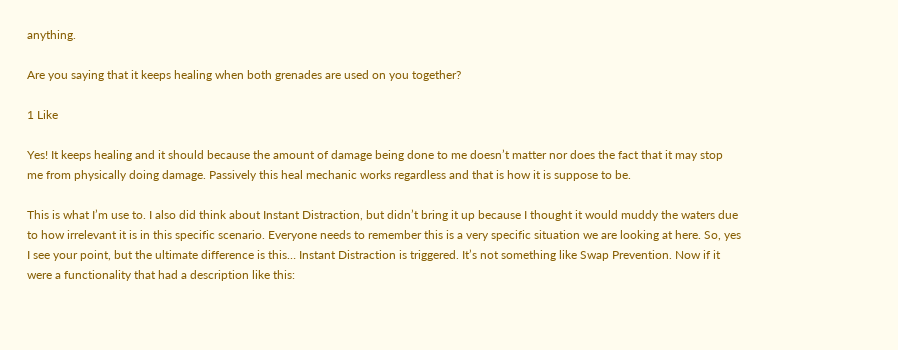anything.

Are you saying that it keeps healing when both grenades are used on you together?

1 Like

Yes! It keeps healing and it should because the amount of damage being done to me doesn’t matter nor does the fact that it may stop me from physically doing damage. Passively this heal mechanic works regardless and that is how it is suppose to be.

This is what I’m use to. I also did think about Instant Distraction, but didn’t bring it up because I thought it would muddy the waters due to how irrelevant it is in this specific scenario. Everyone needs to remember this is a very specific situation we are looking at here. So, yes I see your point, but the ultimate difference is this… Instant Distraction is triggered. It’s not something like Swap Prevention. Now if it were a functionality that had a description like this: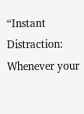“Instant Distraction: Whenever your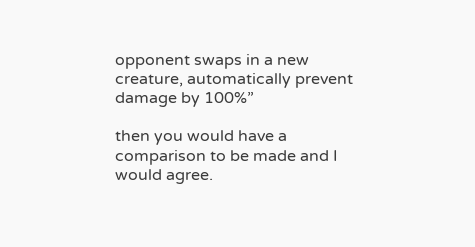opponent swaps in a new creature, automatically prevent damage by 100%”

then you would have a comparison to be made and I would agree.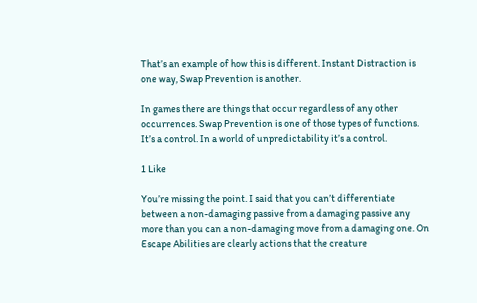That’s an example of how this is different. Instant Distraction is one way, Swap Prevention is another.

In games there are things that occur regardless of any other occurrences. Swap Prevention is one of those types of functions. It’s a control. In a world of unpredictability it’s a control.

1 Like

You’re missing the point. I said that you can’t differentiate between a non-damaging passive from a damaging passive any more than you can a non-damaging move from a damaging one. On Escape Abilities are clearly actions that the creature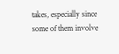takes, especially since some of them involve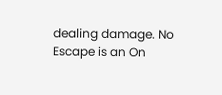dealing damage. No Escape is an On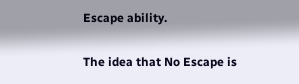Escape ability.

The idea that No Escape is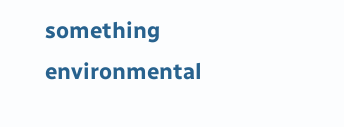something environmental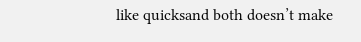like quicksand both doesn’t make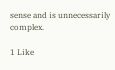sense and is unnecessarily complex.

1 Like